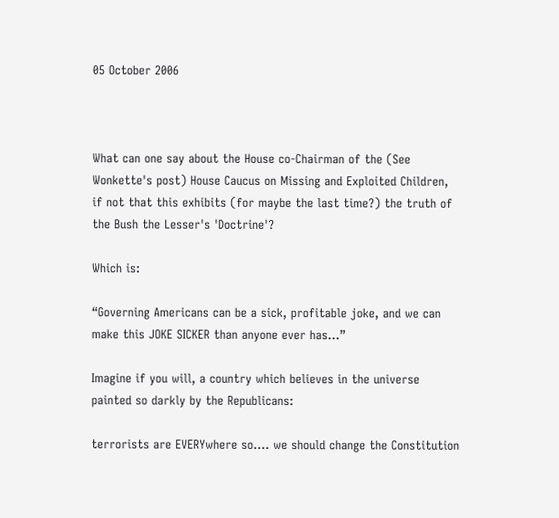05 October 2006



What can one say about the House co-Chairman of the (See Wonkette's post) House Caucus on Missing and Exploited Children, if not that this exhibits (for maybe the last time?) the truth of the Bush the Lesser's 'Doctrine'?

Which is:

“Governing Americans can be a sick, profitable joke, and we can make this JOKE SICKER than anyone ever has...”

Imagine if you will, a country which believes in the universe painted so darkly by the Republicans:

terrorists are EVERYwhere so.... we should change the Constitution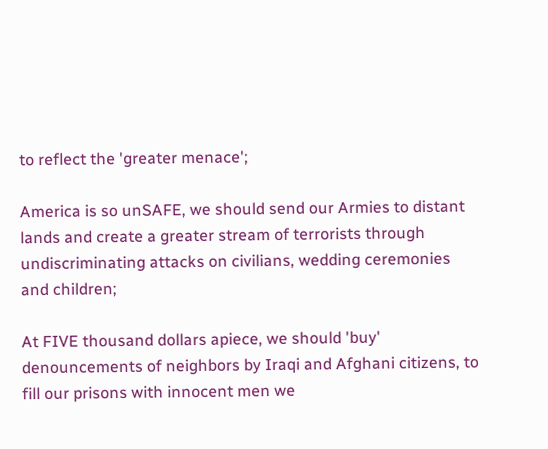to reflect the 'greater menace';

America is so unSAFE, we should send our Armies to distant lands and create a greater stream of terrorists through undiscriminating attacks on civilians, wedding ceremonies and children;

At FIVE thousand dollars apiece, we should 'buy' denouncements of neighbors by Iraqi and Afghani citizens, to fill our prisons with innocent men we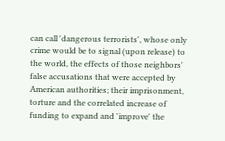can call 'dangerous terrorists', whose only crime would be to signal (upon release) to the world, the effects of those neighbors' false accusations that were accepted by American authorities; their imprisonment, torture and the correlated increase of funding to expand and 'improve' the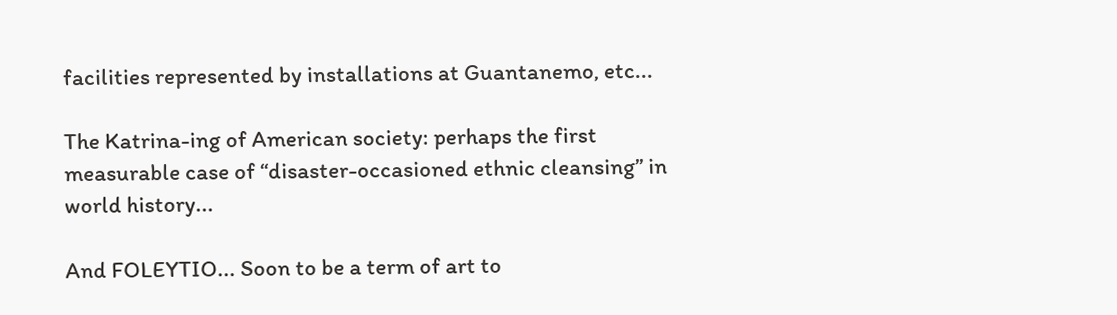facilities represented by installations at Guantanemo, etc...

The Katrina-ing of American society: perhaps the first measurable case of “disaster-occasioned ethnic cleansing” in world history...

And FOLEYTIO... Soon to be a term of art to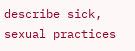describe sick, sexual practices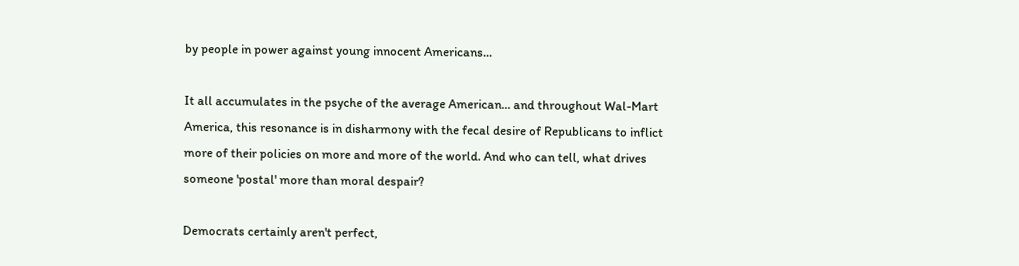by people in power against young innocent Americans...

It all accumulates in the psyche of the average American... and throughout Wal-Mart America, this resonance is in disharmony with the fecal desire of Republicans to inflict more of their policies on more and more of the world. And who can tell, what drives someone 'postal' more than moral despair?

Democrats certainly aren't perfect,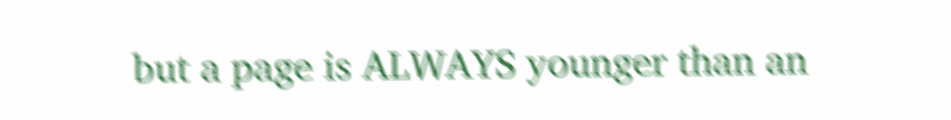but a page is ALWAYS younger than an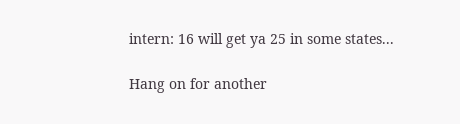intern: 16 will get ya 25 in some states...

Hang on for another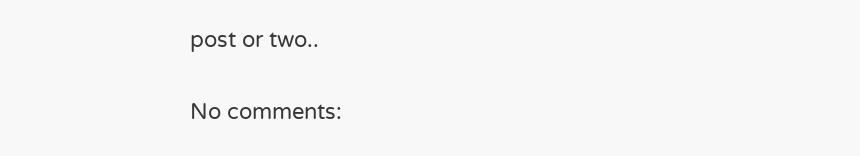post or two..


No comments: